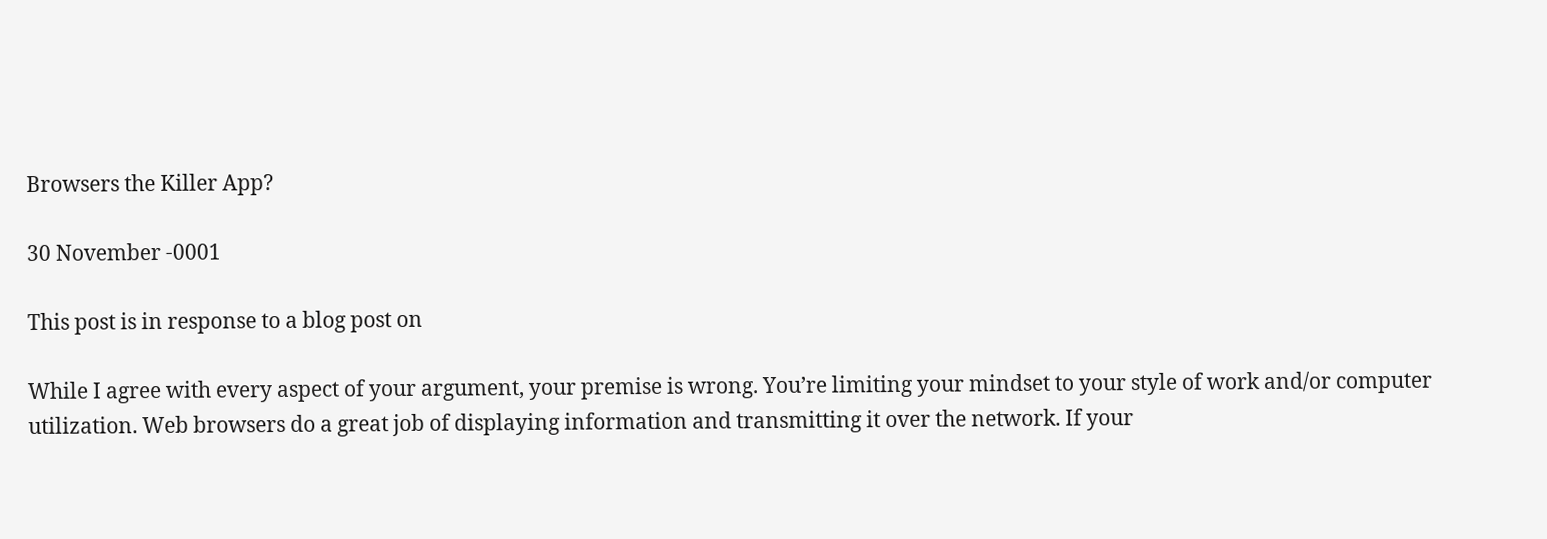Browsers the Killer App?

30 November -0001

This post is in response to a blog post on

While I agree with every aspect of your argument, your premise is wrong. You’re limiting your mindset to your style of work and/or computer utilization. Web browsers do a great job of displaying information and transmitting it over the network. If your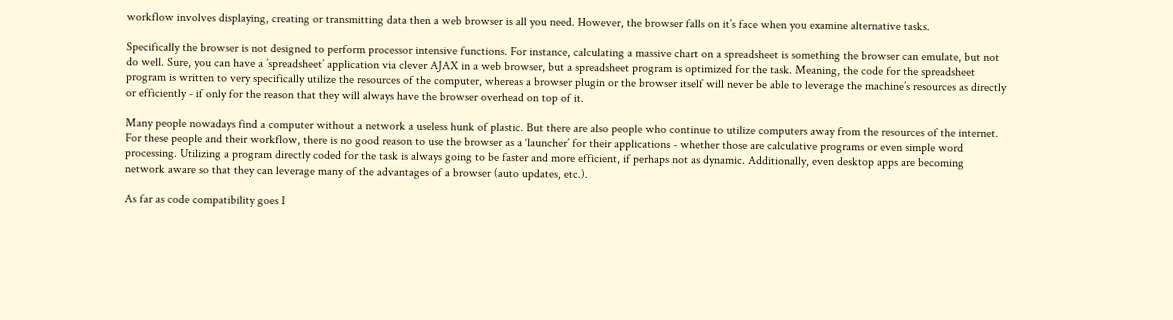workflow involves displaying, creating or transmitting data then a web browser is all you need. However, the browser falls on it’s face when you examine alternative tasks.

Specifically the browser is not designed to perform processor intensive functions. For instance, calculating a massive chart on a spreadsheet is something the browser can emulate, but not do well. Sure, you can have a ’spreadsheet’ application via clever AJAX in a web browser, but a spreadsheet program is optimized for the task. Meaning, the code for the spreadsheet program is written to very specifically utilize the resources of the computer, whereas a browser plugin or the browser itself will never be able to leverage the machine’s resources as directly or efficiently - if only for the reason that they will always have the browser overhead on top of it.

Many people nowadays find a computer without a network a useless hunk of plastic. But there are also people who continue to utilize computers away from the resources of the internet. For these people and their workflow, there is no good reason to use the browser as a ‘launcher’ for their applications - whether those are calculative programs or even simple word processing. Utilizing a program directly coded for the task is always going to be faster and more efficient, if perhaps not as dynamic. Additionally, even desktop apps are becoming network aware so that they can leverage many of the advantages of a browser (auto updates, etc.).

As far as code compatibility goes I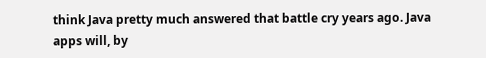think Java pretty much answered that battle cry years ago. Java apps will, by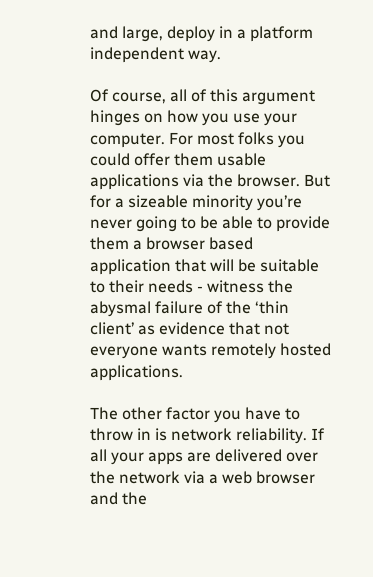and large, deploy in a platform independent way.

Of course, all of this argument hinges on how you use your computer. For most folks you could offer them usable applications via the browser. But for a sizeable minority you’re never going to be able to provide them a browser based application that will be suitable to their needs - witness the abysmal failure of the ‘thin client’ as evidence that not everyone wants remotely hosted applications.

The other factor you have to throw in is network reliability. If all your apps are delivered over the network via a web browser and the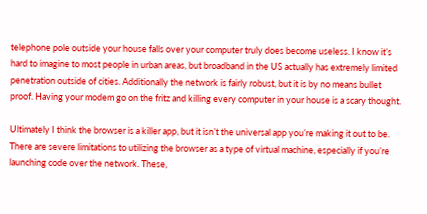telephone pole outside your house falls over your computer truly does become useless. I know it’s hard to imagine to most people in urban areas, but broadband in the US actually has extremely limited penetration outside of cities. Additionally the network is fairly robust, but it is by no means bullet proof. Having your modem go on the fritz and killing every computer in your house is a scary thought.

Ultimately I think the browser is a killer app, but it isn’t the universal app you’re making it out to be. There are severe limitations to utilizing the browser as a type of virtual machine, especially if you’re launching code over the network. These,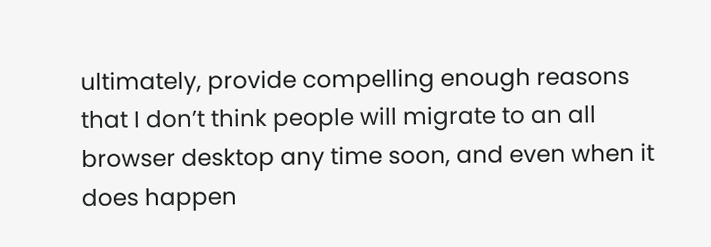ultimately, provide compelling enough reasons that I don’t think people will migrate to an all browser desktop any time soon, and even when it does happen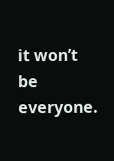it won’t be everyone.